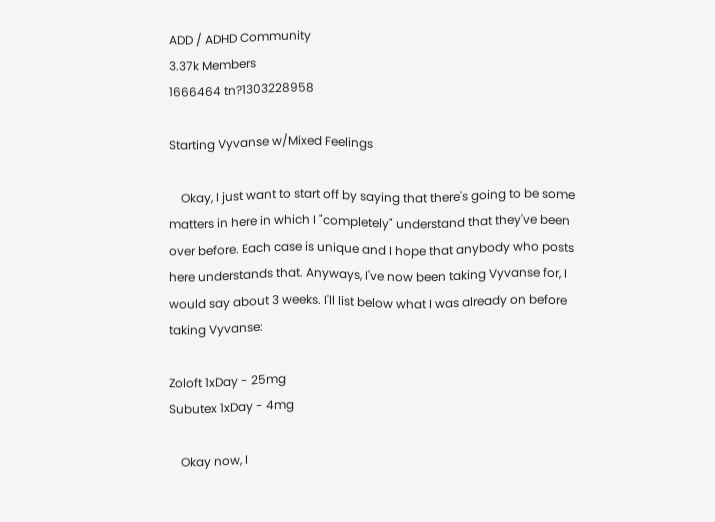ADD / ADHD Community
3.37k Members
1666464 tn?1303228958

Starting Vyvanse w/Mixed Feelings

    Okay, I just want to start off by saying that there's going to be some matters in here in which I "completely" understand that they've been over before. Each case is unique and I hope that anybody who posts here understands that. Anyways, I've now been taking Vyvanse for, I would say about 3 weeks. I'll list below what I was already on before taking Vyvanse:

Zoloft 1xDay - 25mg
Subutex 1xDay - 4mg

    Okay now, I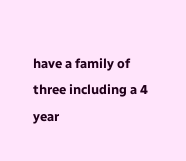have a family of three including a 4 year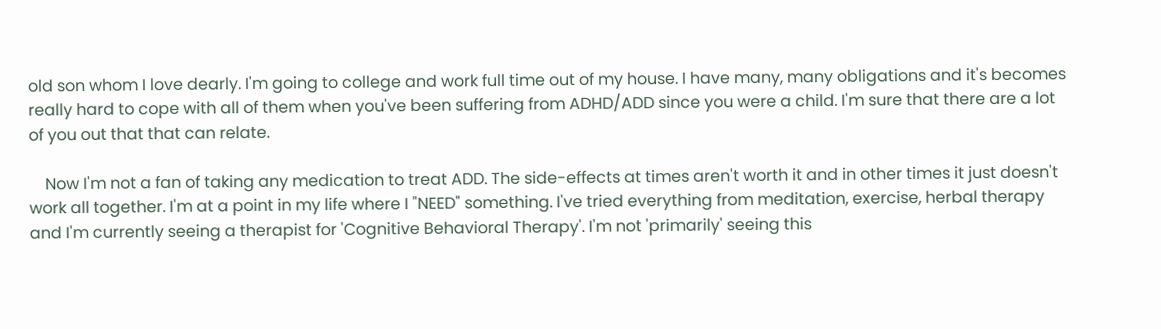old son whom I love dearly. I'm going to college and work full time out of my house. I have many, many obligations and it's becomes really hard to cope with all of them when you've been suffering from ADHD/ADD since you were a child. I'm sure that there are a lot of you out that that can relate.

    Now I'm not a fan of taking any medication to treat ADD. The side-effects at times aren't worth it and in other times it just doesn't work all together. I'm at a point in my life where I "NEED" something. I've tried everything from meditation, exercise, herbal therapy and I'm currently seeing a therapist for 'Cognitive Behavioral Therapy'. I'm not 'primarily' seeing this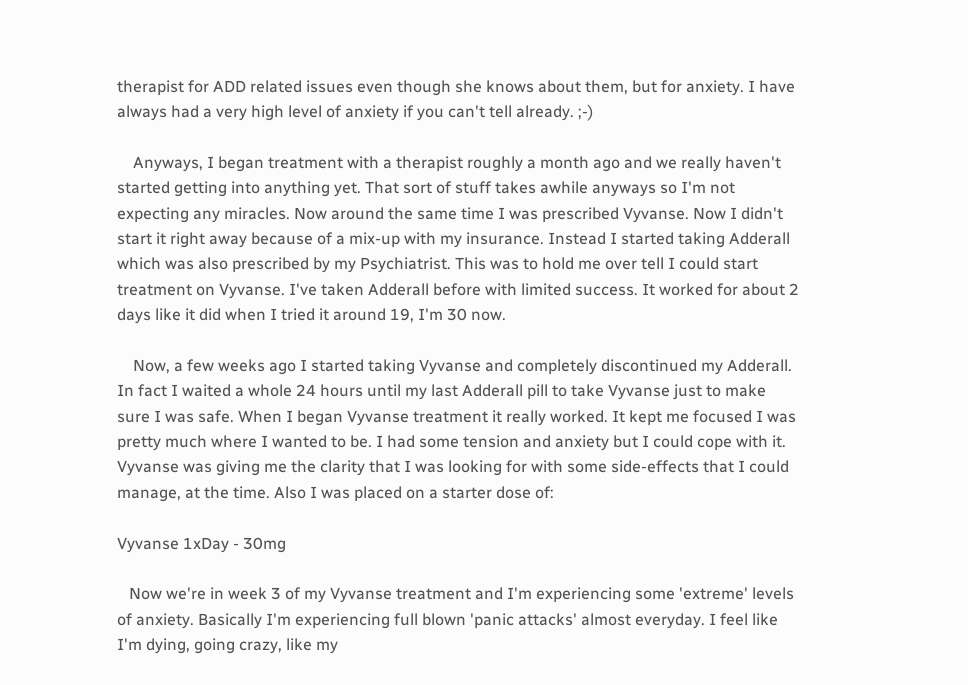therapist for ADD related issues even though she knows about them, but for anxiety. I have always had a very high level of anxiety if you can't tell already. ;-)

    Anyways, I began treatment with a therapist roughly a month ago and we really haven't started getting into anything yet. That sort of stuff takes awhile anyways so I'm not expecting any miracles. Now around the same time I was prescribed Vyvanse. Now I didn't start it right away because of a mix-up with my insurance. Instead I started taking Adderall which was also prescribed by my Psychiatrist. This was to hold me over tell I could start treatment on Vyvanse. I've taken Adderall before with limited success. It worked for about 2 days like it did when I tried it around 19, I'm 30 now.

    Now, a few weeks ago I started taking Vyvanse and completely discontinued my Adderall. In fact I waited a whole 24 hours until my last Adderall pill to take Vyvanse just to make sure I was safe. When I began Vyvanse treatment it really worked. It kept me focused I was pretty much where I wanted to be. I had some tension and anxiety but I could cope with it. Vyvanse was giving me the clarity that I was looking for with some side-effects that I could manage, at the time. Also I was placed on a starter dose of:

Vyvanse 1xDay - 30mg

   Now we're in week 3 of my Vyvanse treatment and I'm experiencing some 'extreme' levels of anxiety. Basically I'm experiencing full blown 'panic attacks' almost everyday. I feel like I'm dying, going crazy, like my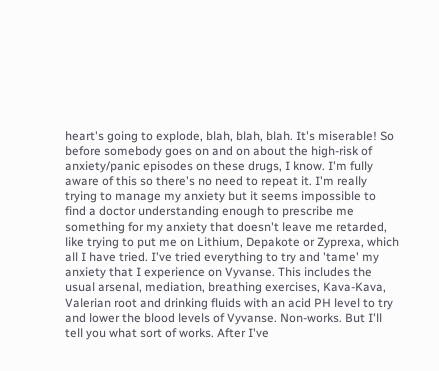heart's going to explode, blah, blah, blah. It's miserable! So before somebody goes on and on about the high-risk of anxiety/panic episodes on these drugs, I know. I'm fully aware of this so there's no need to repeat it. I'm really trying to manage my anxiety but it seems impossible to find a doctor understanding enough to prescribe me something for my anxiety that doesn't leave me retarded, like trying to put me on Lithium, Depakote or Zyprexa, which all I have tried. I've tried everything to try and 'tame' my anxiety that I experience on Vyvanse. This includes the usual arsenal, mediation, breathing exercises, Kava-Kava, Valerian root and drinking fluids with an acid PH level to try and lower the blood levels of Vyvanse. Non-works. But I'll tell you what sort of works. After I've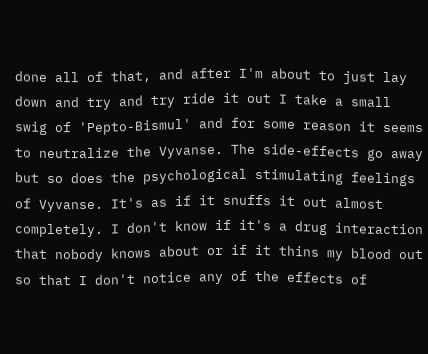done all of that, and after I'm about to just lay down and try and try ride it out I take a small swig of 'Pepto-Bismul' and for some reason it seems to neutralize the Vyvanse. The side-effects go away but so does the psychological stimulating feelings of Vyvanse. It's as if it snuffs it out almost completely. I don't know if it's a drug interaction that nobody knows about or if it thins my blood out so that I don't notice any of the effects of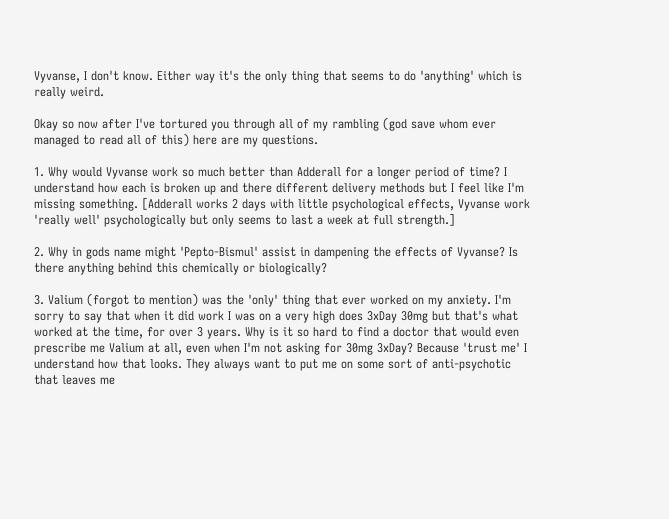Vyvanse, I don't know. Either way it's the only thing that seems to do 'anything' which is really weird.

Okay so now after I've tortured you through all of my rambling (god save whom ever managed to read all of this) here are my questions.

1. Why would Vyvanse work so much better than Adderall for a longer period of time? I understand how each is broken up and there different delivery methods but I feel like I'm missing something. [Adderall works 2 days with little psychological effects, Vyvanse work 'really well' psychologically but only seems to last a week at full strength.]

2. Why in gods name might 'Pepto-Bismul' assist in dampening the effects of Vyvanse? Is there anything behind this chemically or biologically?

3. Valium (forgot to mention) was the 'only' thing that ever worked on my anxiety. I'm sorry to say that when it did work I was on a very high does 3xDay 30mg but that's what worked at the time, for over 3 years. Why is it so hard to find a doctor that would even prescribe me Valium at all, even when I'm not asking for 30mg 3xDay? Because 'trust me' I understand how that looks. They always want to put me on some sort of anti-psychotic that leaves me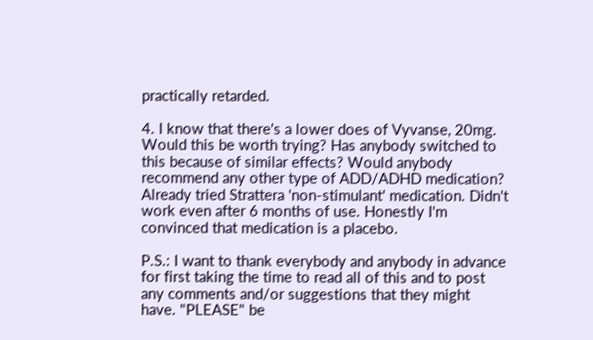practically retarded.

4. I know that there's a lower does of Vyvanse, 20mg. Would this be worth trying? Has anybody switched to this because of similar effects? Would anybody recommend any other type of ADD/ADHD medication? Already tried Strattera 'non-stimulant' medication. Didn't work even after 6 months of use. Honestly I'm convinced that medication is a placebo.

P.S.: I want to thank everybody and anybody in advance for first taking the time to read all of this and to post any comments and/or suggestions that they might have. "PLEASE" be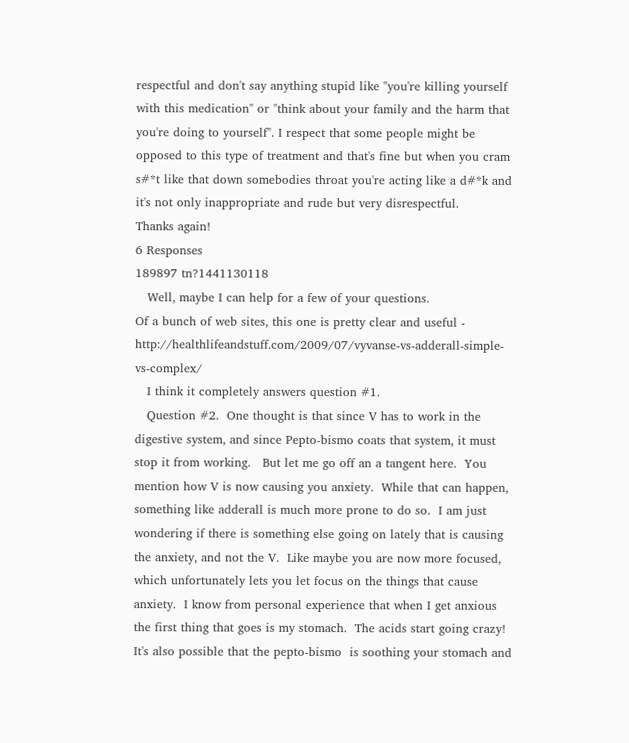respectful and don't say anything stupid like "you're killing yourself with this medication" or "think about your family and the harm that you're doing to yourself". I respect that some people might be opposed to this type of treatment and that's fine but when you cram s#*t like that down somebodies throat you're acting like a d#*k and it's not only inappropriate and rude but very disrespectful.
Thanks again!
6 Responses
189897 tn?1441130118
   Well, maybe I can help for a few of your questions.
Of a bunch of web sites, this one is pretty clear and useful - http://healthlifeandstuff.com/2009/07/vyvanse-vs-adderall-simple-vs-complex/
   I think it completely answers question #1.
   Question #2.  One thought is that since V has to work in the digestive system, and since Pepto-bismo coats that system, it must stop it from working.   But let me go off an a tangent here.  You mention how V is now causing you anxiety.  While that can happen, something like adderall is much more prone to do so.  I am just wondering if there is something else going on lately that is causing the anxiety, and not the V.  Like maybe you are now more focused, which unfortunately lets you let focus on the things that cause anxiety.  I know from personal experience that when I get anxious the first thing that goes is my stomach.  The acids start going crazy!  It's also possible that the pepto-bismo  is soothing your stomach and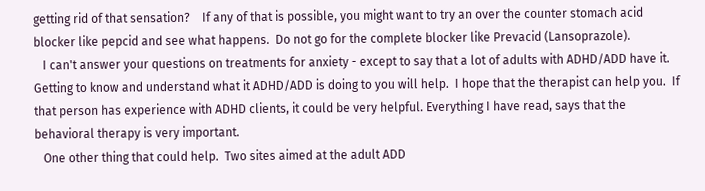getting rid of that sensation?    If any of that is possible, you might want to try an over the counter stomach acid blocker like pepcid and see what happens.  Do not go for the complete blocker like Prevacid (Lansoprazole).
   I can't answer your questions on treatments for anxiety - except to say that a lot of adults with ADHD/ADD have it.  Getting to know and understand what it ADHD/ADD is doing to you will help.  I hope that the therapist can help you.  If that person has experience with ADHD clients, it could be very helpful. Everything I have read, says that the behavioral therapy is very important.
   One other thing that could help.  Two sites aimed at the adult ADD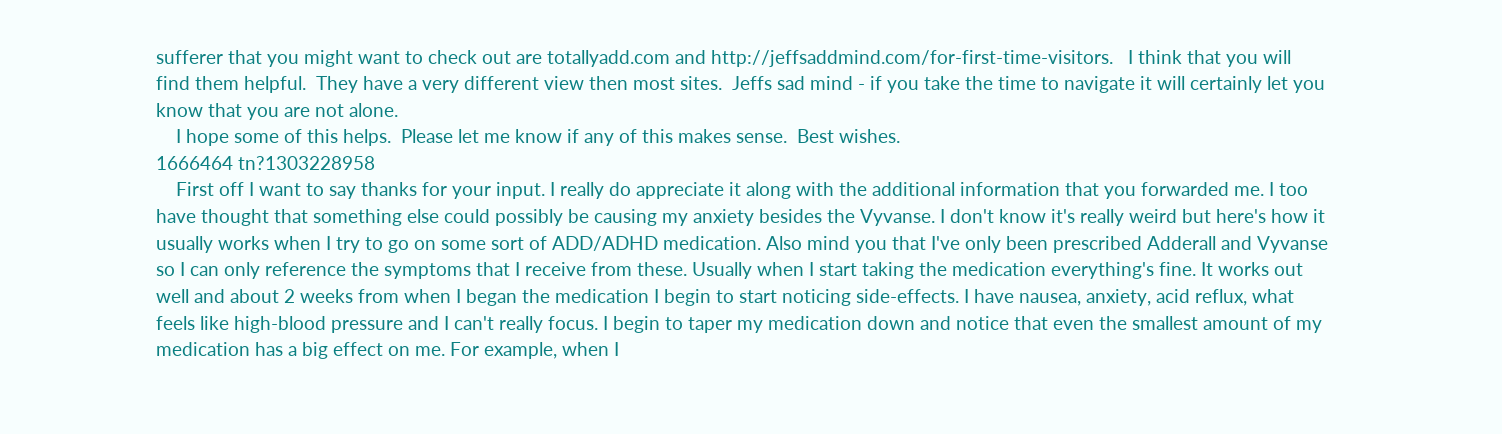sufferer that you might want to check out are totallyadd.com and http://jeffsaddmind.com/for-first-time-visitors.   I think that you will find them helpful.  They have a very different view then most sites.  Jeffs sad mind - if you take the time to navigate it will certainly let you know that you are not alone.
    I hope some of this helps.  Please let me know if any of this makes sense.  Best wishes.
1666464 tn?1303228958
    First off I want to say thanks for your input. I really do appreciate it along with the additional information that you forwarded me. I too have thought that something else could possibly be causing my anxiety besides the Vyvanse. I don't know it's really weird but here's how it usually works when I try to go on some sort of ADD/ADHD medication. Also mind you that I've only been prescribed Adderall and Vyvanse so I can only reference the symptoms that I receive from these. Usually when I start taking the medication everything's fine. It works out well and about 2 weeks from when I began the medication I begin to start noticing side-effects. I have nausea, anxiety, acid reflux, what feels like high-blood pressure and I can't really focus. I begin to taper my medication down and notice that even the smallest amount of my medication has a big effect on me. For example, when I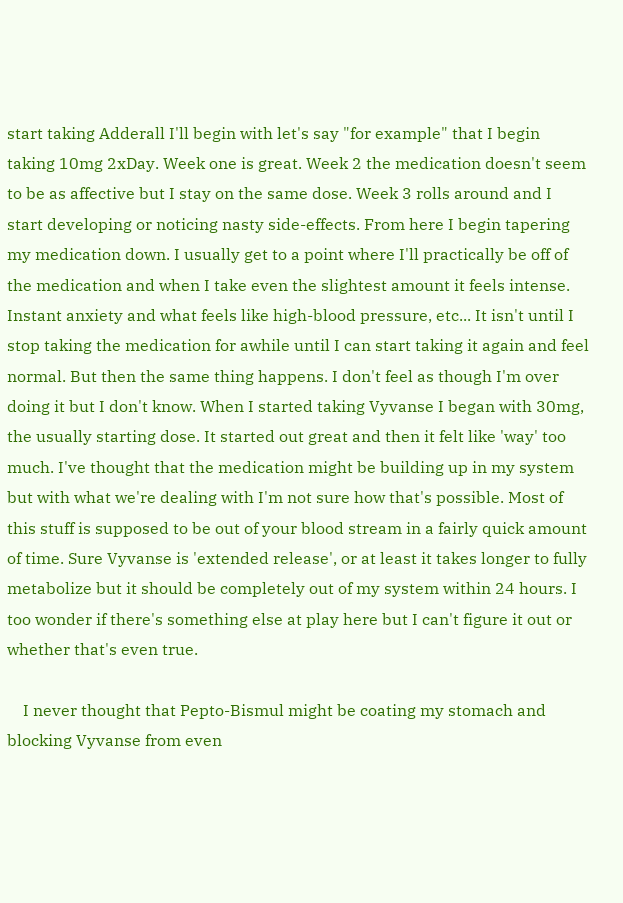start taking Adderall I'll begin with let's say "for example" that I begin taking 10mg 2xDay. Week one is great. Week 2 the medication doesn't seem to be as affective but I stay on the same dose. Week 3 rolls around and I start developing or noticing nasty side-effects. From here I begin tapering my medication down. I usually get to a point where I'll practically be off of the medication and when I take even the slightest amount it feels intense. Instant anxiety and what feels like high-blood pressure, etc... It isn't until I stop taking the medication for awhile until I can start taking it again and feel normal. But then the same thing happens. I don't feel as though I'm over doing it but I don't know. When I started taking Vyvanse I began with 30mg, the usually starting dose. It started out great and then it felt like 'way' too much. I've thought that the medication might be building up in my system but with what we're dealing with I'm not sure how that's possible. Most of this stuff is supposed to be out of your blood stream in a fairly quick amount of time. Sure Vyvanse is 'extended release', or at least it takes longer to fully metabolize but it should be completely out of my system within 24 hours. I too wonder if there's something else at play here but I can't figure it out or whether that's even true.

    I never thought that Pepto-Bismul might be coating my stomach and blocking Vyvanse from even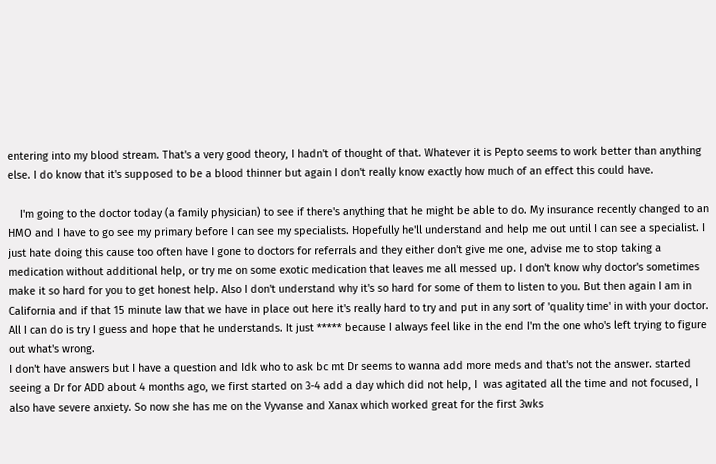entering into my blood stream. That's a very good theory, I hadn't of thought of that. Whatever it is Pepto seems to work better than anything else. I do know that it's supposed to be a blood thinner but again I don't really know exactly how much of an effect this could have.

    I'm going to the doctor today (a family physician) to see if there's anything that he might be able to do. My insurance recently changed to an HMO and I have to go see my primary before I can see my specialists. Hopefully he'll understand and help me out until I can see a specialist. I just hate doing this cause too often have I gone to doctors for referrals and they either don't give me one, advise me to stop taking a medication without additional help, or try me on some exotic medication that leaves me all messed up. I don't know why doctor's sometimes make it so hard for you to get honest help. Also I don't understand why it's so hard for some of them to listen to you. But then again I am in California and if that 15 minute law that we have in place out here it's really hard to try and put in any sort of 'quality time' in with your doctor. All I can do is try I guess and hope that he understands. It just ***** because I always feel like in the end I'm the one who's left trying to figure out what's wrong.
I don't have answers but I have a question and Idk who to ask bc mt Dr seems to wanna add more meds and that's not the answer. started seeing a Dr for ADD about 4 months ago, we first started on 3-4 add a day which did not help, I  was agitated all the time and not focused, I also have severe anxiety. So now she has me on the Vyvanse and Xanax which worked great for the first 3wks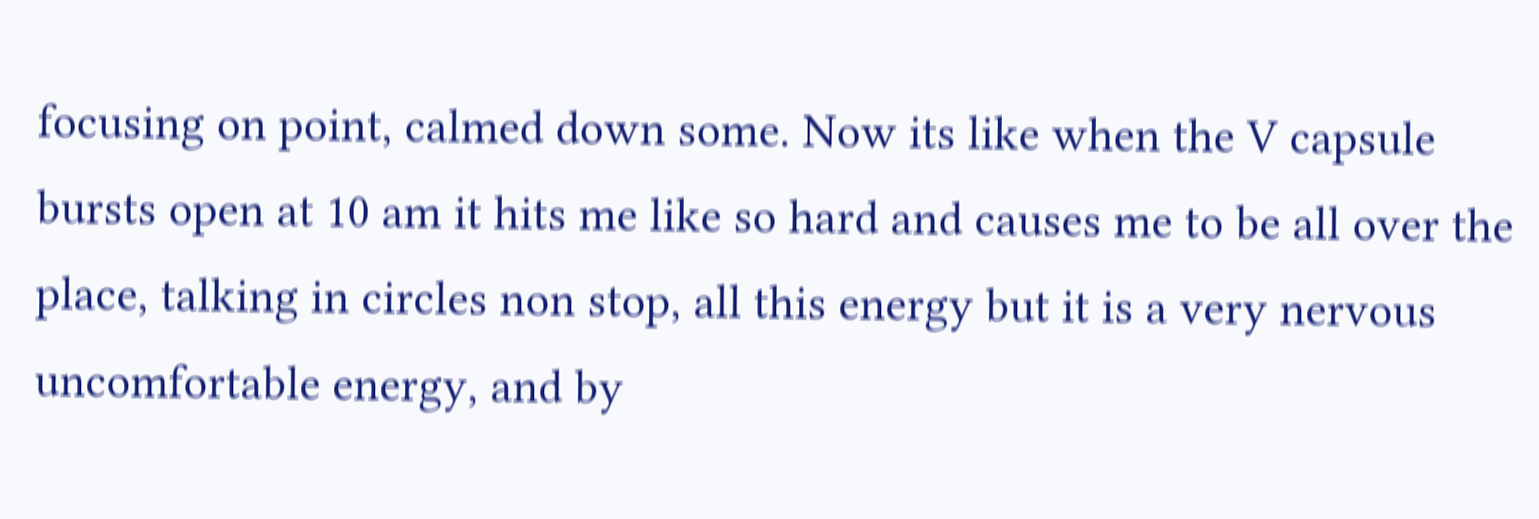focusing on point, calmed down some. Now its like when the V capsule bursts open at 10 am it hits me like so hard and causes me to be all over the place, talking in circles non stop, all this energy but it is a very nervous uncomfortable energy, and by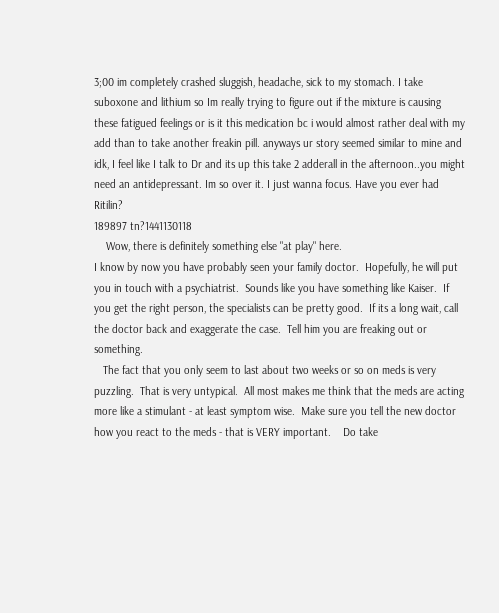3;00 im completely crashed sluggish, headache, sick to my stomach. I take suboxone and lithium so Im really trying to figure out if the mixture is causing these fatigued feelings or is it this medication bc i would almost rather deal with my add than to take another freakin pill. anyways ur story seemed similar to mine and idk, I feel like I talk to Dr and its up this take 2 adderall in the afternoon..you might need an antidepressant. Im so over it. I just wanna focus. Have you ever had Ritilin?
189897 tn?1441130118
    Wow, there is definitely something else "at play" here.
I know by now you have probably seen your family doctor.  Hopefully, he will put you in touch with a psychiatrist.  Sounds like you have something like Kaiser.  If you get the right person, the specialists can be pretty good.  If its a long wait, call the doctor back and exaggerate the case.  Tell him you are freaking out or something.
   The fact that you only seem to last about two weeks or so on meds is very puzzling.  That is very untypical.  All most makes me think that the meds are acting more like a stimulant - at least symptom wise.  Make sure you tell the new doctor how you react to the meds - that is VERY important.    Do take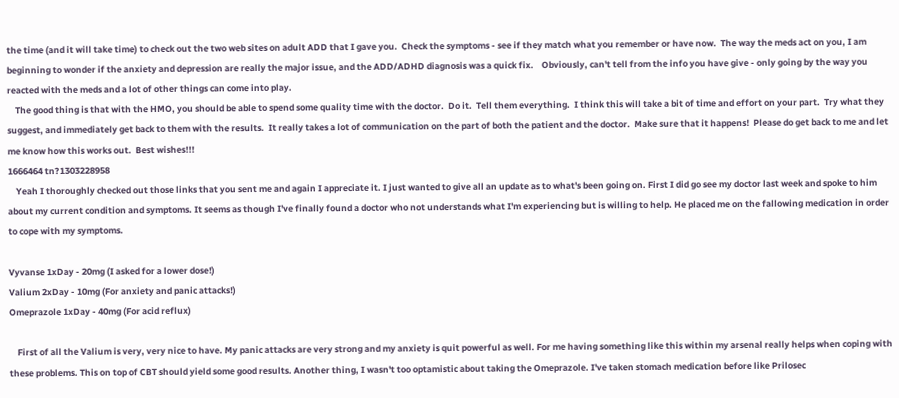the time (and it will take time) to check out the two web sites on adult ADD that I gave you.  Check the symptoms - see if they match what you remember or have now.  The way the meds act on you, I am beginning to wonder if the anxiety and depression are really the major issue, and the ADD/ADHD diagnosis was a quick fix.    Obviously, can't tell from the info you have give - only going by the way you reacted with the meds and a lot of other things can come into play.
    The good thing is that with the HMO, you should be able to spend some quality time with the doctor.  Do it.  Tell them everything.  I think this will take a bit of time and effort on your part.  Try what they suggest, and immediately get back to them with the results.  It really takes a lot of communication on the part of both the patient and the doctor.  Make sure that it happens!  Please do get back to me and let me know how this works out.  Best wishes!!!
1666464 tn?1303228958
    Yeah I thoroughly checked out those links that you sent me and again I appreciate it. I just wanted to give all an update as to what's been going on. First I did go see my doctor last week and spoke to him about my current condition and symptoms. It seems as though I've finally found a doctor who not understands what I'm experiencing but is willing to help. He placed me on the fallowing medication in order to cope with my symptoms.

Vyvanse 1xDay - 20mg (I asked for a lower dose!)
Valium 2xDay - 10mg (For anxiety and panic attacks!)
Omeprazole 1xDay - 40mg (For acid reflux)

    First of all the Valium is very, very nice to have. My panic attacks are very strong and my anxiety is quit powerful as well. For me having something like this within my arsenal really helps when coping with these problems. This on top of CBT should yield some good results. Another thing, I wasn't too optamistic about taking the Omeprazole. I've taken stomach medication before like Prilosec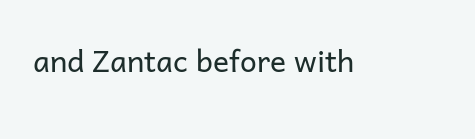and Zantac before with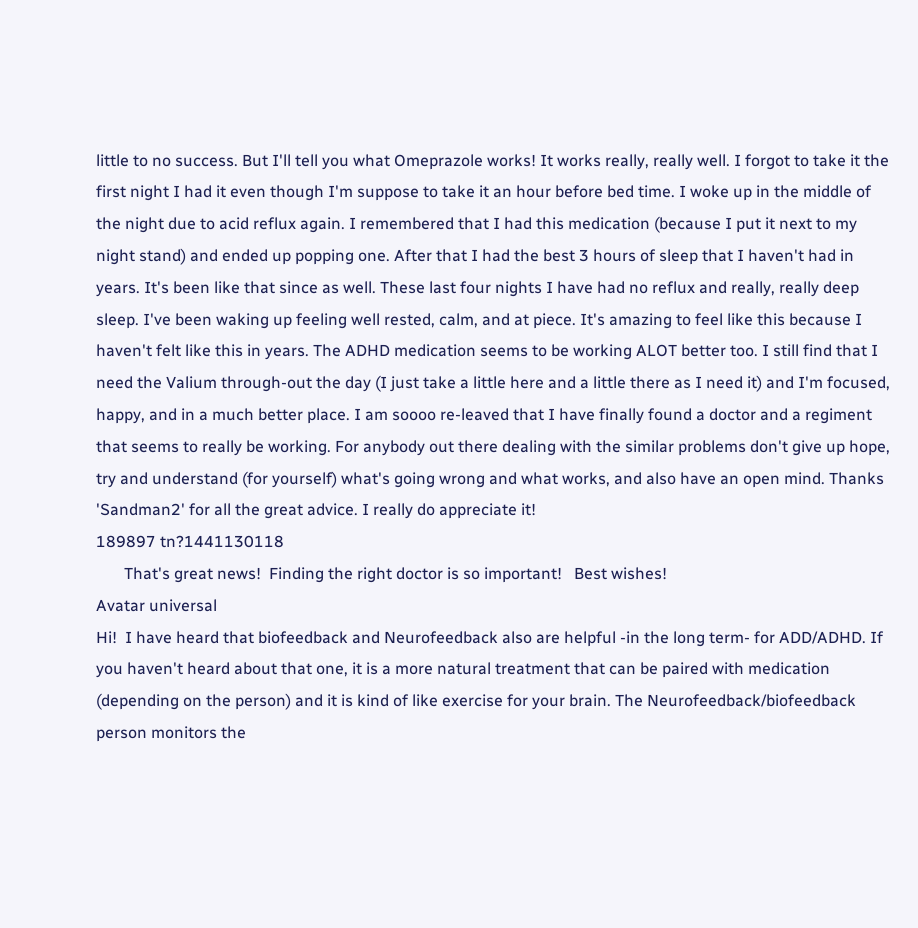little to no success. But I'll tell you what Omeprazole works! It works really, really well. I forgot to take it the first night I had it even though I'm suppose to take it an hour before bed time. I woke up in the middle of the night due to acid reflux again. I remembered that I had this medication (because I put it next to my night stand) and ended up popping one. After that I had the best 3 hours of sleep that I haven't had in years. It's been like that since as well. These last four nights I have had no reflux and really, really deep sleep. I've been waking up feeling well rested, calm, and at piece. It's amazing to feel like this because I haven't felt like this in years. The ADHD medication seems to be working ALOT better too. I still find that I need the Valium through-out the day (I just take a little here and a little there as I need it) and I'm focused, happy, and in a much better place. I am soooo re-leaved that I have finally found a doctor and a regiment that seems to really be working. For anybody out there dealing with the similar problems don't give up hope, try and understand (for yourself) what's going wrong and what works, and also have an open mind. Thanks 'Sandman2' for all the great advice. I really do appreciate it!
189897 tn?1441130118
       That's great news!  Finding the right doctor is so important!   Best wishes!
Avatar universal
Hi!  I have heard that biofeedback and Neurofeedback also are helpful -in the long term- for ADD/ADHD. If you haven't heard about that one, it is a more natural treatment that can be paired with medication (depending on the person) and it is kind of like exercise for your brain. The Neurofeedback/biofeedback person monitors the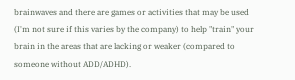brainwaves and there are games or activities that may be used (I'm not sure if this varies by the company) to help "train" your brain in the areas that are lacking or weaker (compared to someone without ADD/ADHD).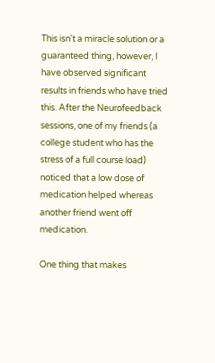This isn't a miracle solution or a guaranteed thing, however, I have observed significant results in friends who have tried this. After the Neurofeedback sessions, one of my friends (a college student who has the stress of a full course load) noticed that a low dose of medication helped whereas another friend went off medication.

One thing that makes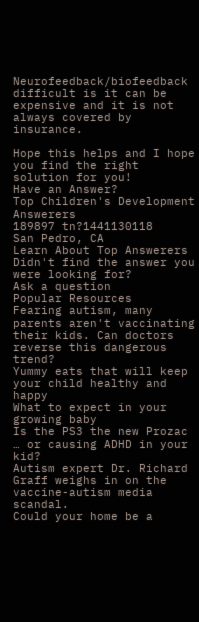Neurofeedback/biofeedback difficult is it can be expensive and it is not always covered by insurance.

Hope this helps and I hope you find the right solution for you!
Have an Answer?
Top Children's Development Answerers
189897 tn?1441130118
San Pedro, CA
Learn About Top Answerers
Didn't find the answer you were looking for?
Ask a question
Popular Resources
Fearing autism, many parents aren't vaccinating their kids. Can doctors reverse this dangerous trend?
Yummy eats that will keep your child healthy and happy
What to expect in your growing baby
Is the PS3 the new Prozac … or causing ADHD in your kid?
Autism expert Dr. Richard Graff weighs in on the vaccine-autism media scandal.
Could your home be a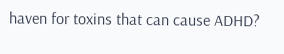haven for toxins that can cause ADHD?